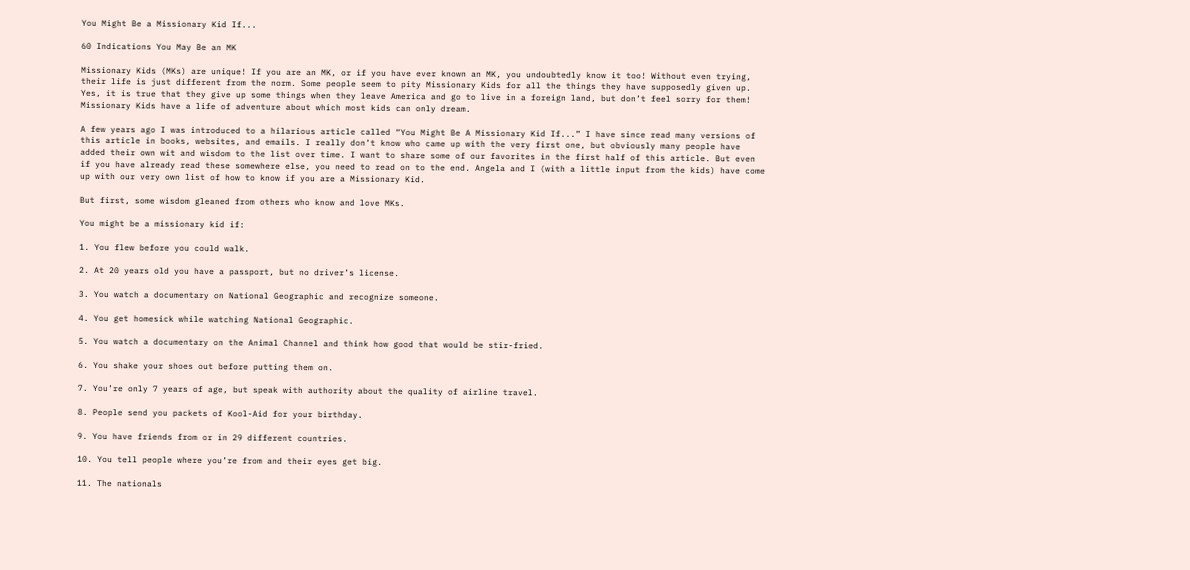You Might Be a Missionary Kid If...

60 Indications You May Be an MK

Missionary Kids (MKs) are unique! If you are an MK, or if you have ever known an MK, you undoubtedly know it too! Without even trying, their life is just different from the norm. Some people seem to pity Missionary Kids for all the things they have supposedly given up. Yes, it is true that they give up some things when they leave America and go to live in a foreign land, but don’t feel sorry for them! Missionary Kids have a life of adventure about which most kids can only dream.

A few years ago I was introduced to a hilarious article called “You Might Be A Missionary Kid If...” I have since read many versions of this article in books, websites, and emails. I really don’t know who came up with the very first one, but obviously many people have added their own wit and wisdom to the list over time. I want to share some of our favorites in the first half of this article. But even if you have already read these somewhere else, you need to read on to the end. Angela and I (with a little input from the kids) have come up with our very own list of how to know if you are a Missionary Kid.

But first, some wisdom gleaned from others who know and love MKs.

You might be a missionary kid if:

1. You flew before you could walk.

2. At 20 years old you have a passport, but no driver’s license.

3. You watch a documentary on National Geographic and recognize someone.

4. You get homesick while watching National Geographic.

5. You watch a documentary on the Animal Channel and think how good that would be stir-fried.

6. You shake your shoes out before putting them on.

7. You’re only 7 years of age, but speak with authority about the quality of airline travel.

8. People send you packets of Kool-Aid for your birthday.

9. You have friends from or in 29 different countries.

10. You tell people where you’re from and their eyes get big.

11. The nationals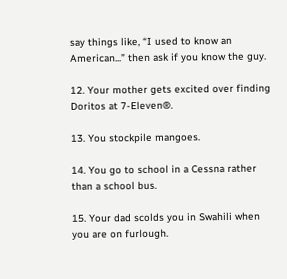say things like, “I used to know an American...” then ask if you know the guy.

12. Your mother gets excited over finding Doritos at 7-Eleven®.

13. You stockpile mangoes.

14. You go to school in a Cessna rather than a school bus.

15. Your dad scolds you in Swahili when you are on furlough.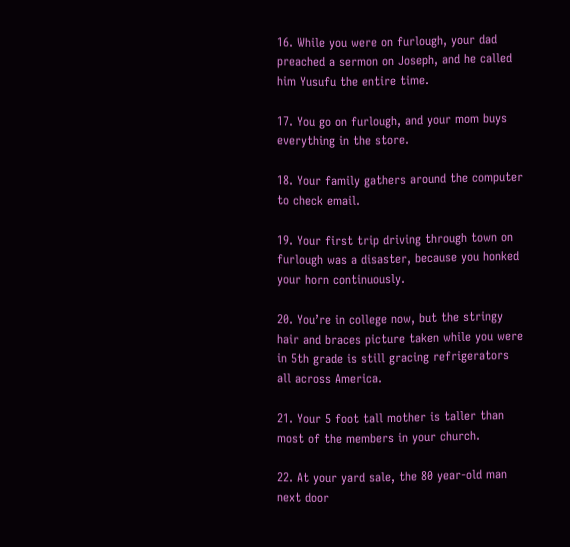16. While you were on furlough, your dad preached a sermon on Joseph, and he called him Yusufu the entire time.

17. You go on furlough, and your mom buys everything in the store.

18. Your family gathers around the computer to check email.

19. Your first trip driving through town on furlough was a disaster, because you honked your horn continuously.

20. You’re in college now, but the stringy hair and braces picture taken while you were in 5th grade is still gracing refrigerators all across America.

21. Your 5 foot tall mother is taller than most of the members in your church.

22. At your yard sale, the 80 year-old man next door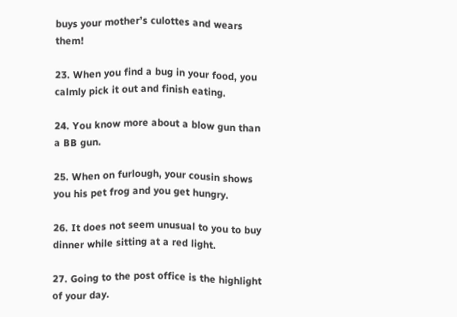buys your mother’s culottes and wears them!

23. When you find a bug in your food, you calmly pick it out and finish eating.

24. You know more about a blow gun than a BB gun.

25. When on furlough, your cousin shows you his pet frog and you get hungry.

26. It does not seem unusual to you to buy dinner while sitting at a red light.

27. Going to the post office is the highlight of your day.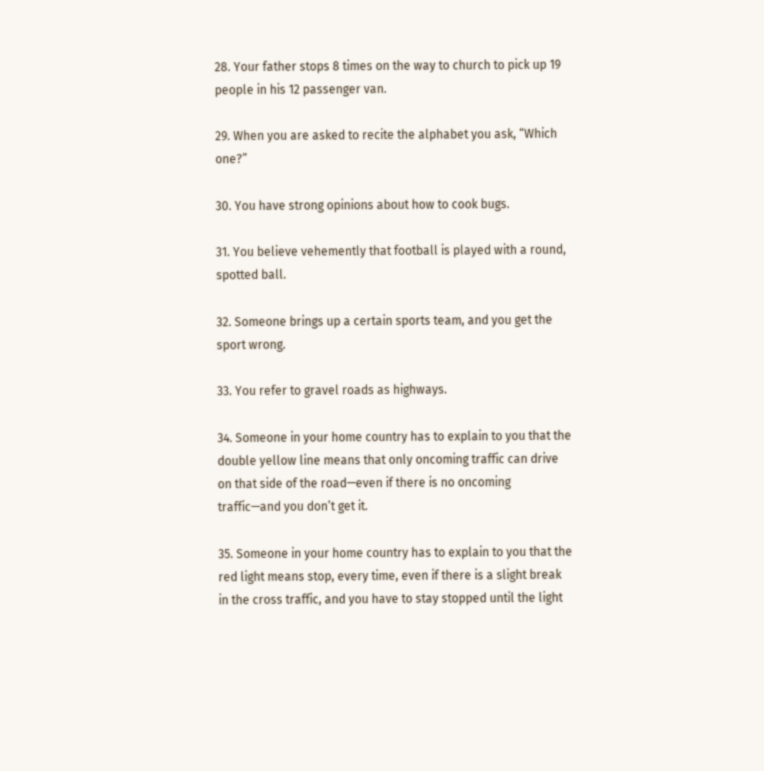28. Your father stops 8 times on the way to church to pick up 19 people in his 12 passenger van.

29. When you are asked to recite the alphabet you ask, “Which one?”

30. You have strong opinions about how to cook bugs.

31. You believe vehemently that football is played with a round, spotted ball.

32. Someone brings up a certain sports team, and you get the sport wrong.

33. You refer to gravel roads as highways.

34. Someone in your home country has to explain to you that the double yellow line means that only oncoming traffic can drive on that side of the road—even if there is no oncoming traffic—and you don’t get it.

35. Someone in your home country has to explain to you that the red light means stop, every time, even if there is a slight break in the cross traffic, and you have to stay stopped until the light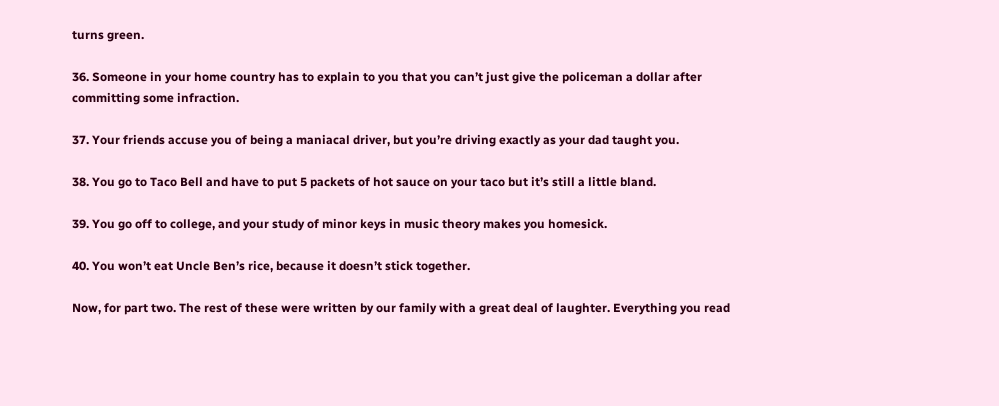turns green.

36. Someone in your home country has to explain to you that you can’t just give the policeman a dollar after committing some infraction.

37. Your friends accuse you of being a maniacal driver, but you’re driving exactly as your dad taught you.

38. You go to Taco Bell and have to put 5 packets of hot sauce on your taco but it’s still a little bland.

39. You go off to college, and your study of minor keys in music theory makes you homesick.

40. You won’t eat Uncle Ben’s rice, because it doesn’t stick together.

Now, for part two. The rest of these were written by our family with a great deal of laughter. Everything you read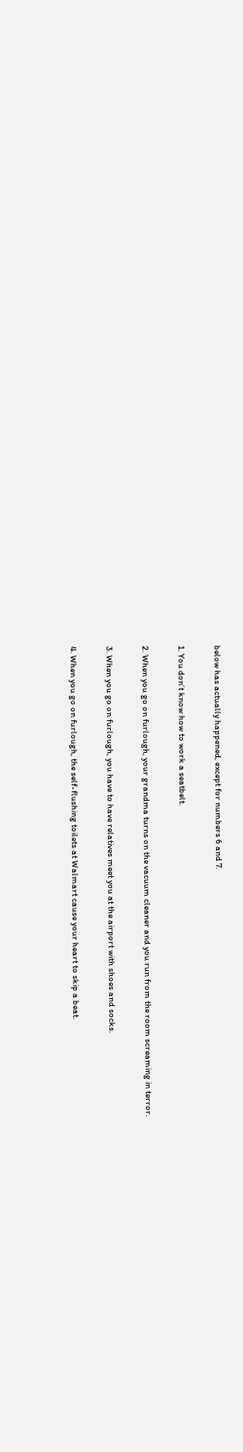below has actually happened, except for numbers 6 and 7.

1. You don’t know how to work a seatbelt.

2. When you go on furlough, your grandma turns on the vacuum cleaner and you run from the room screaming in terror.

3. When you go on furlough, you have to have relatives meet you at the airport with shoes and socks.

4. When you go on furlough, the self-flushing toilets at Walmart cause your heart to skip a beat.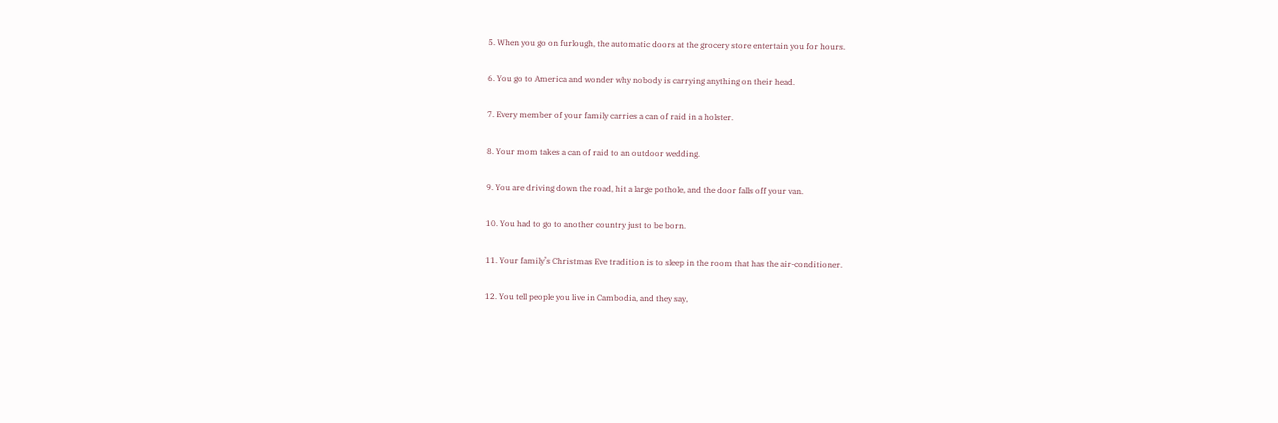5. When you go on furlough, the automatic doors at the grocery store entertain you for hours.

6. You go to America and wonder why nobody is carrying anything on their head.

7. Every member of your family carries a can of raid in a holster.

8. Your mom takes a can of raid to an outdoor wedding.

9. You are driving down the road, hit a large pothole, and the door falls off your van.

10. You had to go to another country just to be born.

11. Your family’s Christmas Eve tradition is to sleep in the room that has the air-conditioner.

12. You tell people you live in Cambodia, and they say,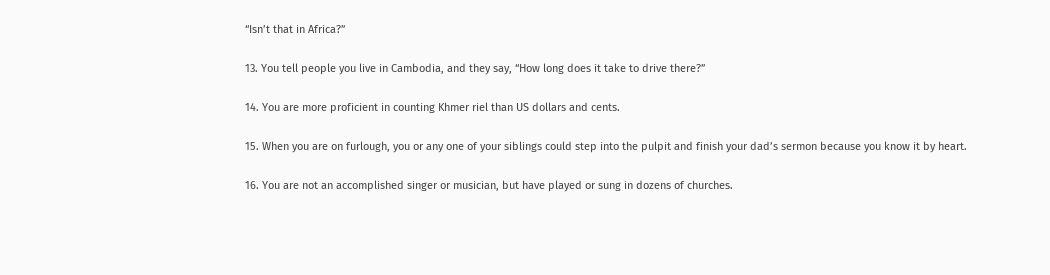“Isn’t that in Africa?”

13. You tell people you live in Cambodia, and they say, “How long does it take to drive there?”

14. You are more proficient in counting Khmer riel than US dollars and cents.

15. When you are on furlough, you or any one of your siblings could step into the pulpit and finish your dad’s sermon because you know it by heart.

16. You are not an accomplished singer or musician, but have played or sung in dozens of churches.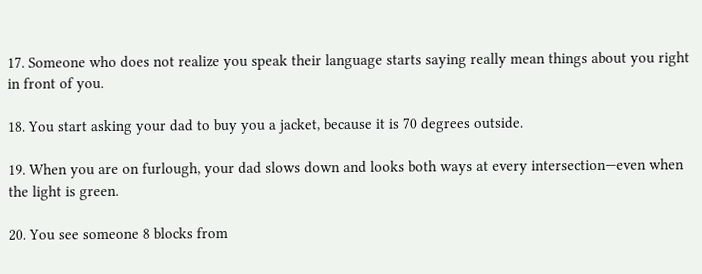17. Someone who does not realize you speak their language starts saying really mean things about you right in front of you.

18. You start asking your dad to buy you a jacket, because it is 70 degrees outside.

19. When you are on furlough, your dad slows down and looks both ways at every intersection—even when the light is green.

20. You see someone 8 blocks from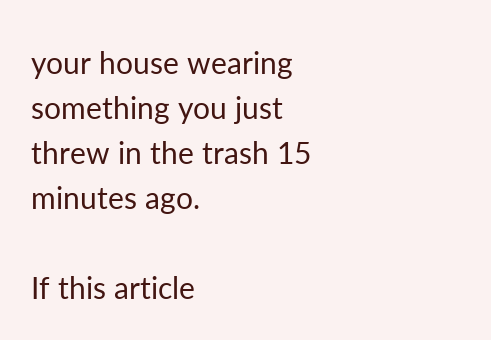your house wearing something you just threw in the trash 15 minutes ago.

If this article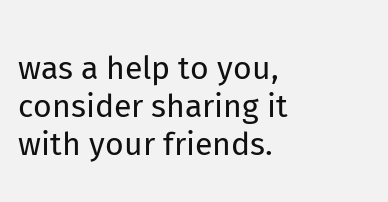was a help to you, consider sharing it with your friends.